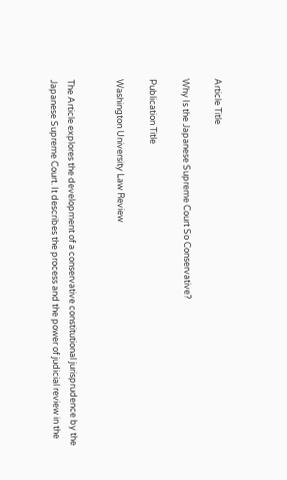Article Title

Why Is the Japanese Supreme Court So Conservative?

Publication Title

Washington University Law Review


The Article explores the development of a conservative constitutional jurisprudence by the Japanese Supreme Court. It describes the process and the power of judicial review in the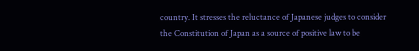country. It stresses the reluctance of Japanese judges to consider the Constitution of Japan as a source of positive law to be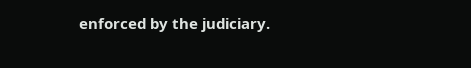enforced by the judiciary.